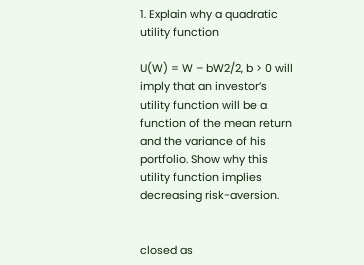1. Explain why a quadratic utility function

U(W) = W – bW2/2, b > 0 will imply that an investor’s utility function will be a function of the mean return and the variance of his portfolio. Show why this utility function implies decreasing risk-aversion.


closed as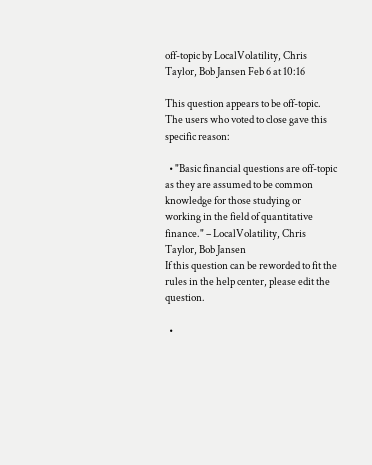off-topic by LocalVolatility, Chris Taylor, Bob Jansen Feb 6 at 10:16

This question appears to be off-topic. The users who voted to close gave this specific reason:

  • "Basic financial questions are off-topic as they are assumed to be common knowledge for those studying or working in the field of quantitative finance." – LocalVolatility, Chris Taylor, Bob Jansen
If this question can be reworded to fit the rules in the help center, please edit the question.

  •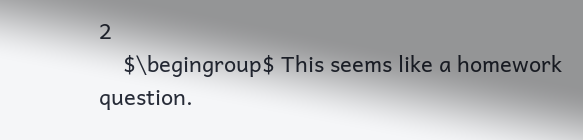2
    $\begingroup$ This seems like a homework question.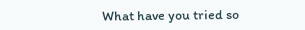What have you tried so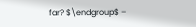far? $\endgroup$ –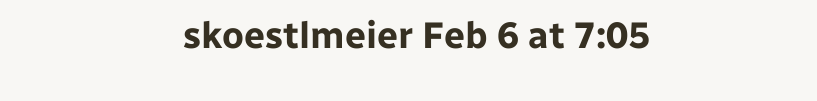skoestlmeier Feb 6 at 7:05